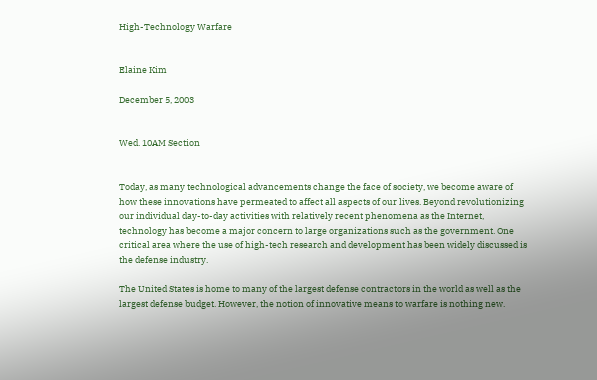High-Technology Warfare


Elaine Kim

December 5, 2003


Wed. 10AM Section


Today, as many technological advancements change the face of society, we become aware of how these innovations have permeated to affect all aspects of our lives. Beyond revolutionizing our individual day-to-day activities with relatively recent phenomena as the Internet, technology has become a major concern to large organizations such as the government. One critical area where the use of high-tech research and development has been widely discussed is the defense industry.

The United States is home to many of the largest defense contractors in the world as well as the largest defense budget. However, the notion of innovative means to warfare is nothing new.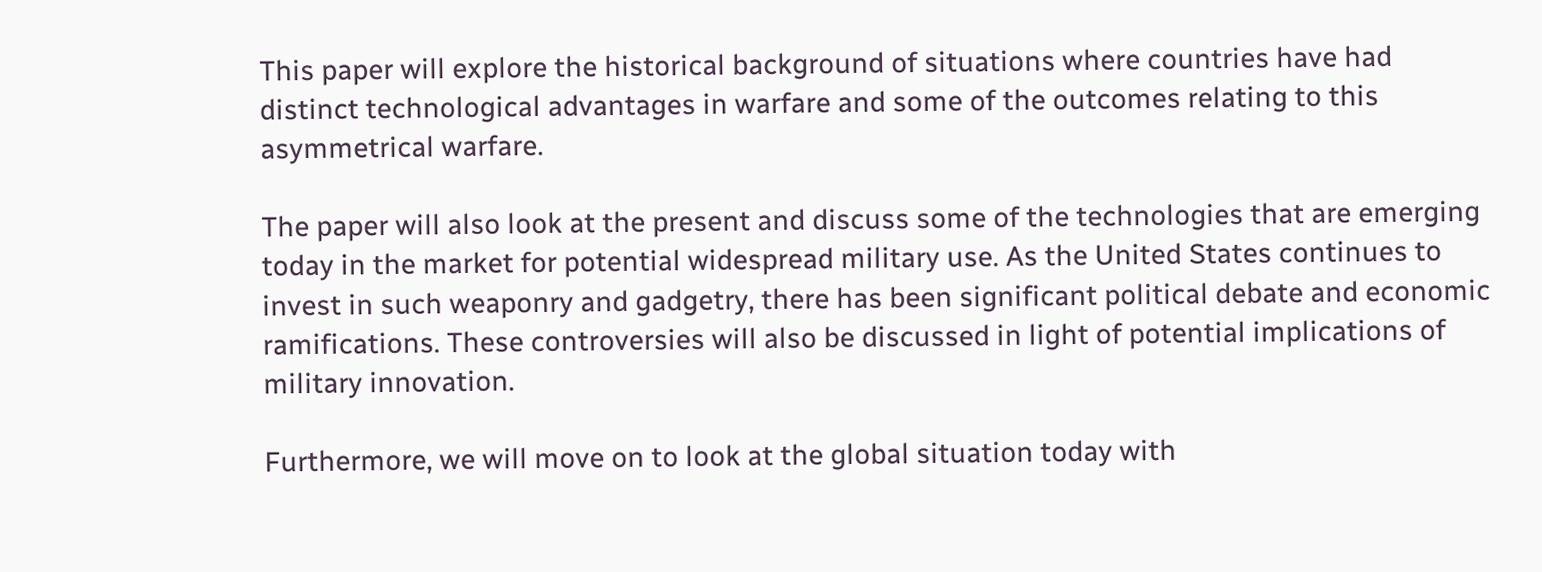This paper will explore the historical background of situations where countries have had distinct technological advantages in warfare and some of the outcomes relating to this asymmetrical warfare.

The paper will also look at the present and discuss some of the technologies that are emerging today in the market for potential widespread military use. As the United States continues to invest in such weaponry and gadgetry, there has been significant political debate and economic ramifications. These controversies will also be discussed in light of potential implications of military innovation.

Furthermore, we will move on to look at the global situation today with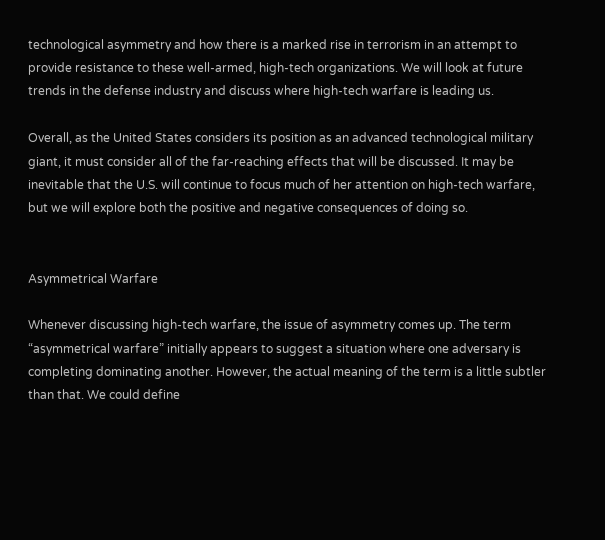technological asymmetry and how there is a marked rise in terrorism in an attempt to provide resistance to these well-armed, high-tech organizations. We will look at future trends in the defense industry and discuss where high-tech warfare is leading us.

Overall, as the United States considers its position as an advanced technological military giant, it must consider all of the far-reaching effects that will be discussed. It may be inevitable that the U.S. will continue to focus much of her attention on high-tech warfare, but we will explore both the positive and negative consequences of doing so.


Asymmetrical Warfare

Whenever discussing high-tech warfare, the issue of asymmetry comes up. The term “asymmetrical warfare” initially appears to suggest a situation where one adversary is completing dominating another. However, the actual meaning of the term is a little subtler than that. We could define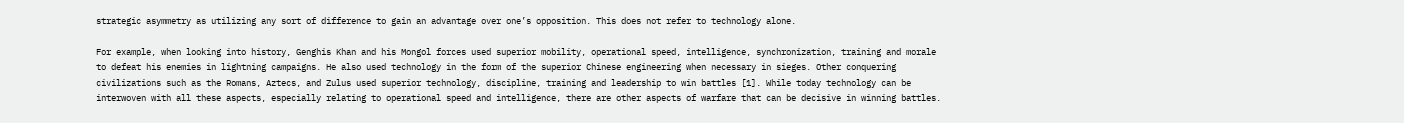strategic asymmetry as utilizing any sort of difference to gain an advantage over one’s opposition. This does not refer to technology alone.

For example, when looking into history, Genghis Khan and his Mongol forces used superior mobility, operational speed, intelligence, synchronization, training and morale to defeat his enemies in lightning campaigns. He also used technology in the form of the superior Chinese engineering when necessary in sieges. Other conquering civilizations such as the Romans, Aztecs, and Zulus used superior technology, discipline, training and leadership to win battles [1]. While today technology can be interwoven with all these aspects, especially relating to operational speed and intelligence, there are other aspects of warfare that can be decisive in winning battles.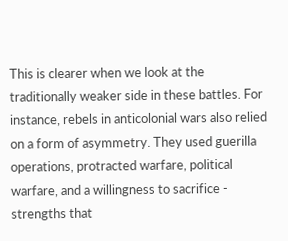This is clearer when we look at the traditionally weaker side in these battles. For instance, rebels in anticolonial wars also relied on a form of asymmetry. They used guerilla operations, protracted warfare, political warfare, and a willingness to sacrifice - strengths that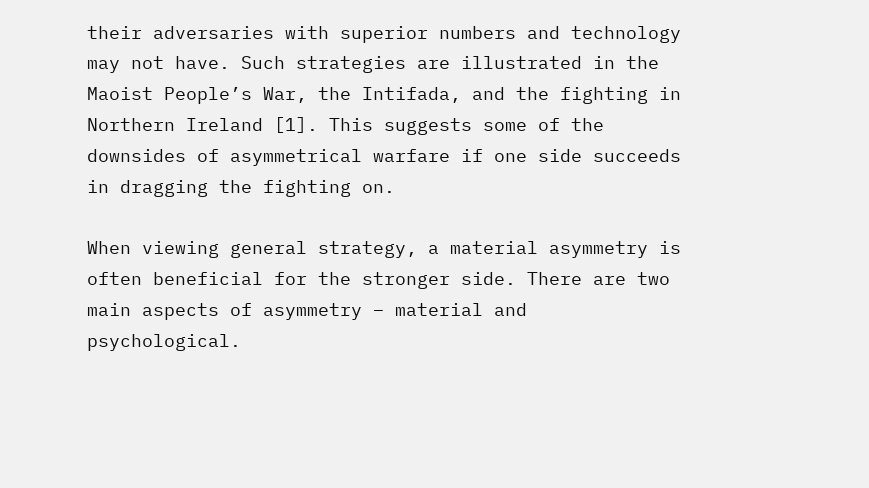their adversaries with superior numbers and technology may not have. Such strategies are illustrated in the Maoist People’s War, the Intifada, and the fighting in Northern Ireland [1]. This suggests some of the downsides of asymmetrical warfare if one side succeeds in dragging the fighting on.

When viewing general strategy, a material asymmetry is often beneficial for the stronger side. There are two main aspects of asymmetry – material and psychological.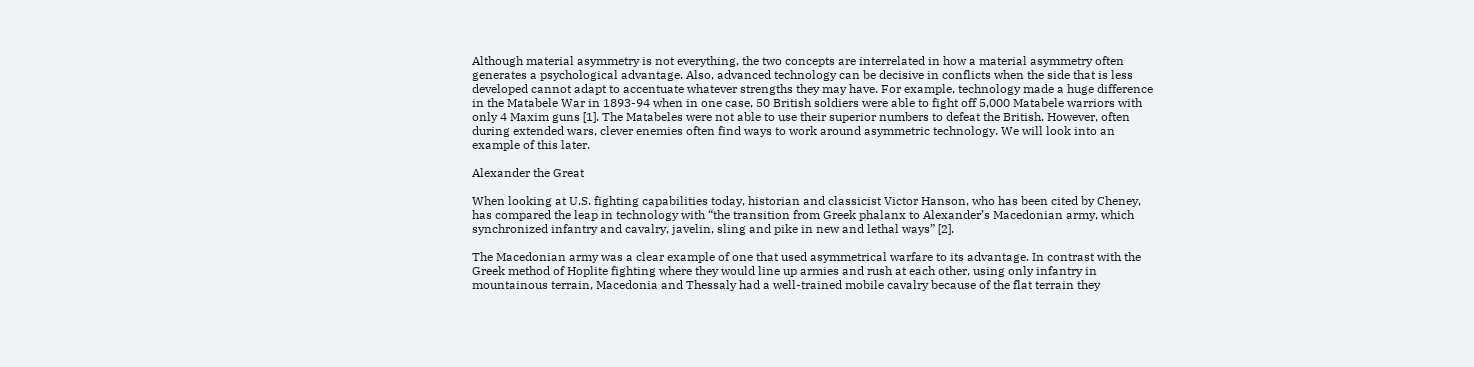Although material asymmetry is not everything, the two concepts are interrelated in how a material asymmetry often generates a psychological advantage. Also, advanced technology can be decisive in conflicts when the side that is less developed cannot adapt to accentuate whatever strengths they may have. For example, technology made a huge difference in the Matabele War in 1893-94 when in one case, 50 British soldiers were able to fight off 5,000 Matabele warriors with only 4 Maxim guns [1]. The Matabeles were not able to use their superior numbers to defeat the British. However, often during extended wars, clever enemies often find ways to work around asymmetric technology. We will look into an example of this later.

Alexander the Great

When looking at U.S. fighting capabilities today, historian and classicist Victor Hanson, who has been cited by Cheney, has compared the leap in technology with “the transition from Greek phalanx to Alexander’s Macedonian army, which synchronized infantry and cavalry, javelin, sling and pike in new and lethal ways” [2].

The Macedonian army was a clear example of one that used asymmetrical warfare to its advantage. In contrast with the Greek method of Hoplite fighting where they would line up armies and rush at each other, using only infantry in mountainous terrain, Macedonia and Thessaly had a well-trained mobile cavalry because of the flat terrain they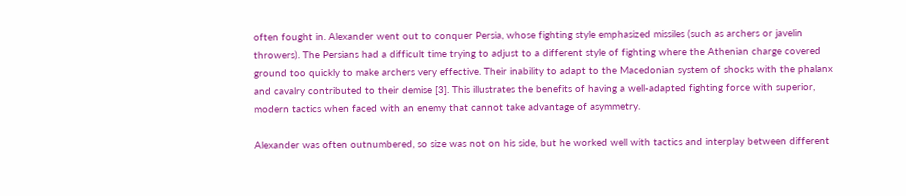often fought in. Alexander went out to conquer Persia, whose fighting style emphasized missiles (such as archers or javelin throwers). The Persians had a difficult time trying to adjust to a different style of fighting where the Athenian charge covered ground too quickly to make archers very effective. Their inability to adapt to the Macedonian system of shocks with the phalanx and cavalry contributed to their demise [3]. This illustrates the benefits of having a well-adapted fighting force with superior, modern tactics when faced with an enemy that cannot take advantage of asymmetry.

Alexander was often outnumbered, so size was not on his side, but he worked well with tactics and interplay between different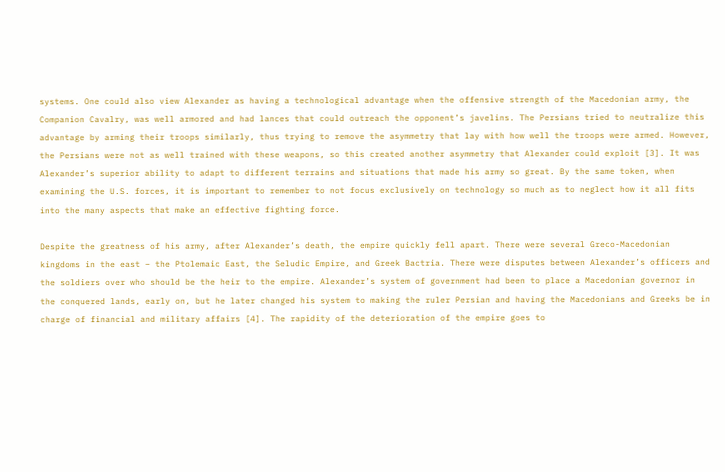systems. One could also view Alexander as having a technological advantage when the offensive strength of the Macedonian army, the Companion Cavalry, was well armored and had lances that could outreach the opponent’s javelins. The Persians tried to neutralize this advantage by arming their troops similarly, thus trying to remove the asymmetry that lay with how well the troops were armed. However, the Persians were not as well trained with these weapons, so this created another asymmetry that Alexander could exploit [3]. It was Alexander’s superior ability to adapt to different terrains and situations that made his army so great. By the same token, when examining the U.S. forces, it is important to remember to not focus exclusively on technology so much as to neglect how it all fits into the many aspects that make an effective fighting force.

Despite the greatness of his army, after Alexander’s death, the empire quickly fell apart. There were several Greco-Macedonian kingdoms in the east – the Ptolemaic East, the Seludic Empire, and Greek Bactria. There were disputes between Alexander’s officers and the soldiers over who should be the heir to the empire. Alexander’s system of government had been to place a Macedonian governor in the conquered lands, early on, but he later changed his system to making the ruler Persian and having the Macedonians and Greeks be in charge of financial and military affairs [4]. The rapidity of the deterioration of the empire goes to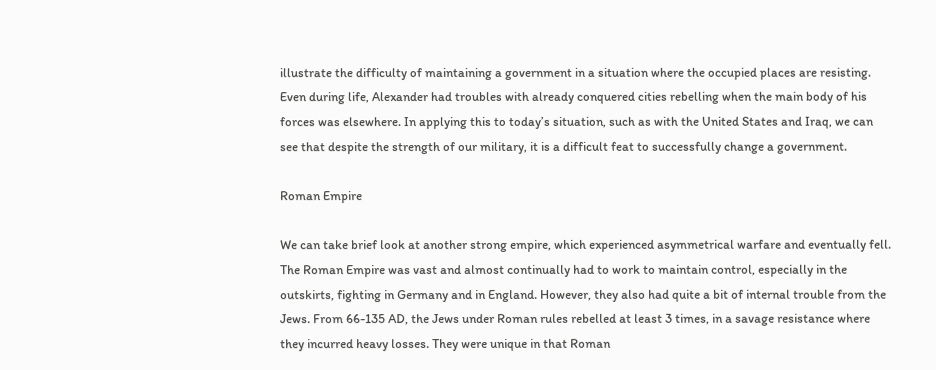illustrate the difficulty of maintaining a government in a situation where the occupied places are resisting. Even during life, Alexander had troubles with already conquered cities rebelling when the main body of his forces was elsewhere. In applying this to today’s situation, such as with the United States and Iraq, we can see that despite the strength of our military, it is a difficult feat to successfully change a government.

Roman Empire

We can take brief look at another strong empire, which experienced asymmetrical warfare and eventually fell. The Roman Empire was vast and almost continually had to work to maintain control, especially in the outskirts, fighting in Germany and in England. However, they also had quite a bit of internal trouble from the Jews. From 66-135 AD, the Jews under Roman rules rebelled at least 3 times, in a savage resistance where they incurred heavy losses. They were unique in that Roman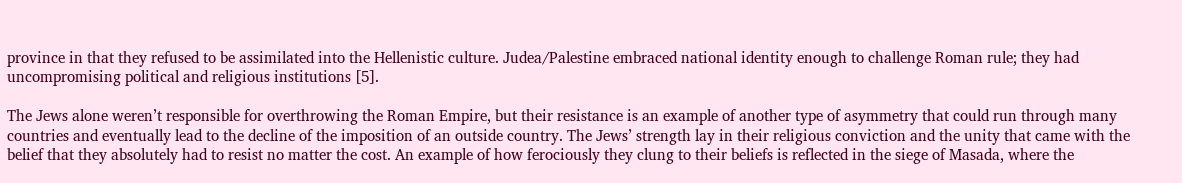province in that they refused to be assimilated into the Hellenistic culture. Judea/Palestine embraced national identity enough to challenge Roman rule; they had uncompromising political and religious institutions [5].

The Jews alone weren’t responsible for overthrowing the Roman Empire, but their resistance is an example of another type of asymmetry that could run through many countries and eventually lead to the decline of the imposition of an outside country. The Jews’ strength lay in their religious conviction and the unity that came with the belief that they absolutely had to resist no matter the cost. An example of how ferociously they clung to their beliefs is reflected in the siege of Masada, where the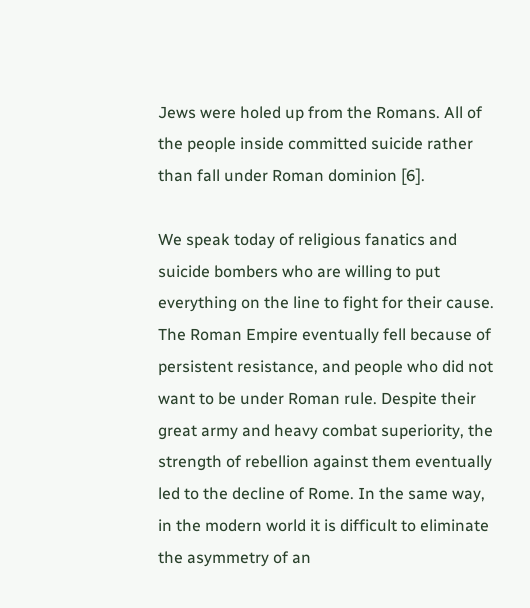Jews were holed up from the Romans. All of the people inside committed suicide rather than fall under Roman dominion [6].

We speak today of religious fanatics and suicide bombers who are willing to put everything on the line to fight for their cause. The Roman Empire eventually fell because of persistent resistance, and people who did not want to be under Roman rule. Despite their great army and heavy combat superiority, the strength of rebellion against them eventually led to the decline of Rome. In the same way, in the modern world it is difficult to eliminate the asymmetry of an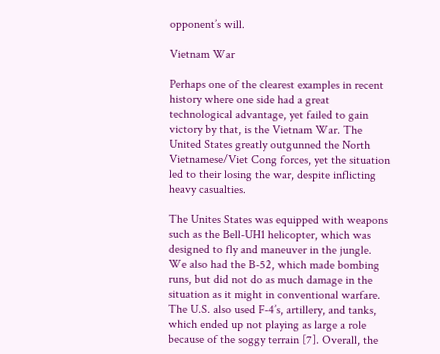opponent’s will.

Vietnam War

Perhaps one of the clearest examples in recent history where one side had a great technological advantage, yet failed to gain victory by that, is the Vietnam War. The United States greatly outgunned the North Vietnamese/Viet Cong forces, yet the situation led to their losing the war, despite inflicting heavy casualties.

The Unites States was equipped with weapons such as the Bell-UH1 helicopter, which was designed to fly and maneuver in the jungle. We also had the B-52, which made bombing runs, but did not do as much damage in the situation as it might in conventional warfare. The U.S. also used F-4’s, artillery, and tanks, which ended up not playing as large a role because of the soggy terrain [7]. Overall, the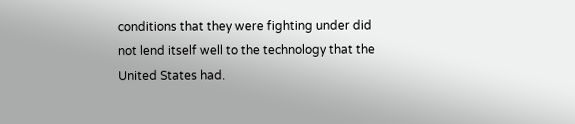conditions that they were fighting under did not lend itself well to the technology that the United States had.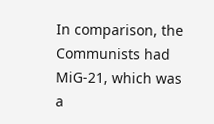In comparison, the Communists had MiG-21, which was a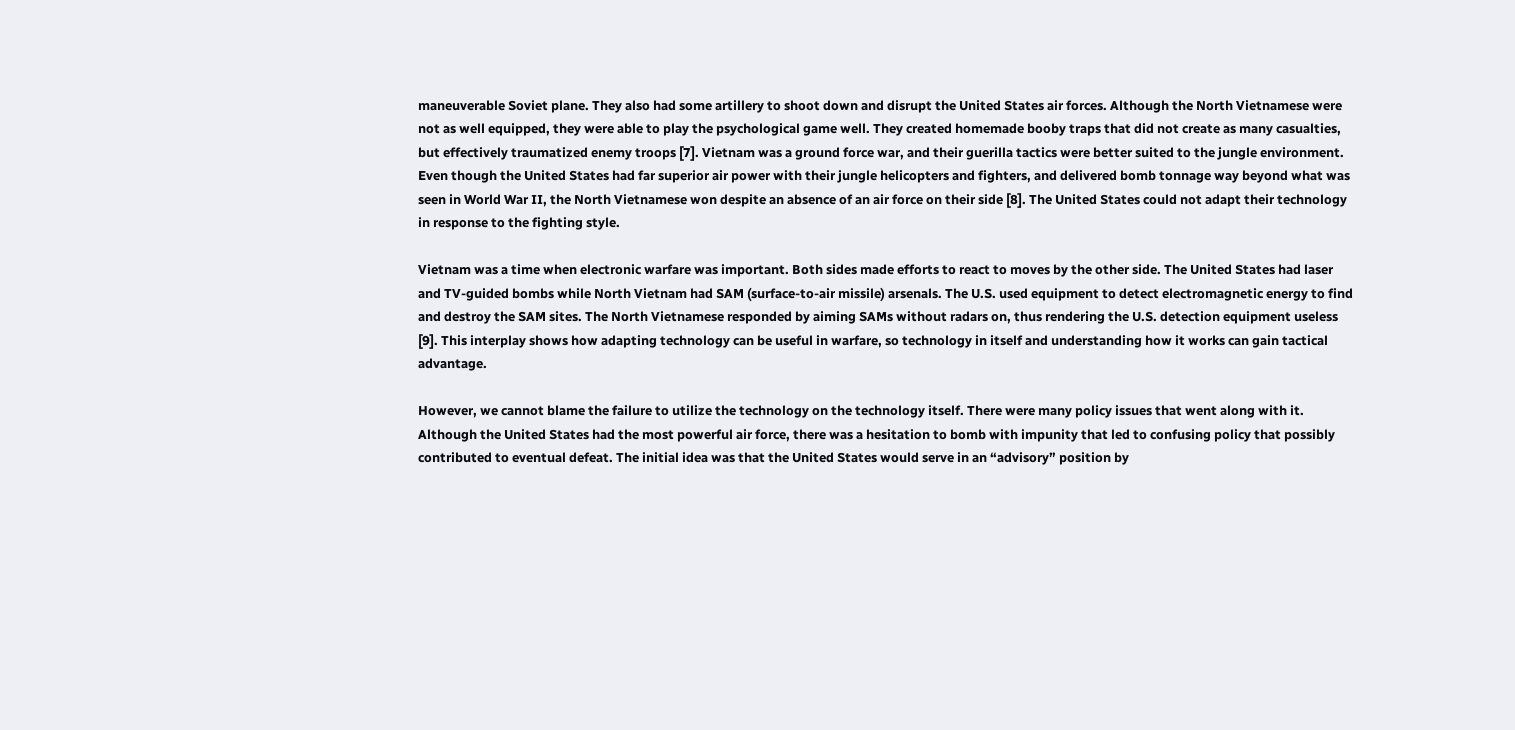maneuverable Soviet plane. They also had some artillery to shoot down and disrupt the United States air forces. Although the North Vietnamese were not as well equipped, they were able to play the psychological game well. They created homemade booby traps that did not create as many casualties, but effectively traumatized enemy troops [7]. Vietnam was a ground force war, and their guerilla tactics were better suited to the jungle environment. Even though the United States had far superior air power with their jungle helicopters and fighters, and delivered bomb tonnage way beyond what was seen in World War II, the North Vietnamese won despite an absence of an air force on their side [8]. The United States could not adapt their technology in response to the fighting style.

Vietnam was a time when electronic warfare was important. Both sides made efforts to react to moves by the other side. The United States had laser and TV-guided bombs while North Vietnam had SAM (surface-to-air missile) arsenals. The U.S. used equipment to detect electromagnetic energy to find and destroy the SAM sites. The North Vietnamese responded by aiming SAMs without radars on, thus rendering the U.S. detection equipment useless [9]. This interplay shows how adapting technology can be useful in warfare, so technology in itself and understanding how it works can gain tactical advantage.

However, we cannot blame the failure to utilize the technology on the technology itself. There were many policy issues that went along with it. Although the United States had the most powerful air force, there was a hesitation to bomb with impunity that led to confusing policy that possibly contributed to eventual defeat. The initial idea was that the United States would serve in an “advisory” position by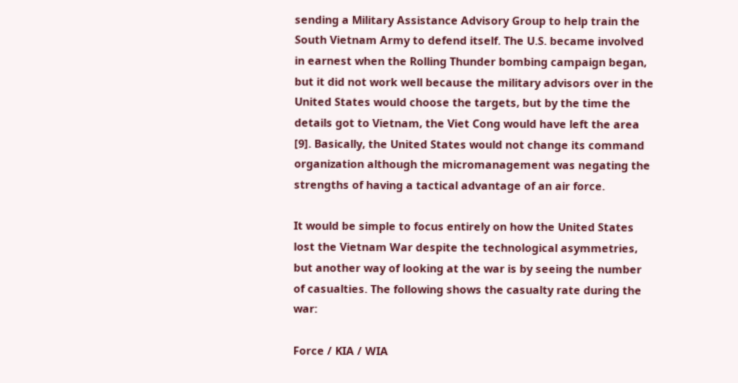sending a Military Assistance Advisory Group to help train the South Vietnam Army to defend itself. The U.S. became involved in earnest when the Rolling Thunder bombing campaign began, but it did not work well because the military advisors over in the United States would choose the targets, but by the time the details got to Vietnam, the Viet Cong would have left the area [9]. Basically, the United States would not change its command organization although the micromanagement was negating the strengths of having a tactical advantage of an air force.

It would be simple to focus entirely on how the United States lost the Vietnam War despite the technological asymmetries, but another way of looking at the war is by seeing the number of casualties. The following shows the casualty rate during the war:

Force / KIA / WIA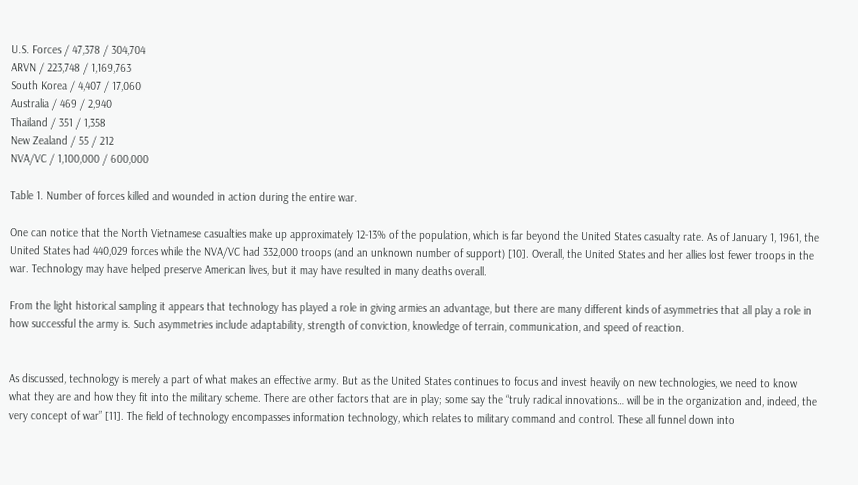U.S. Forces / 47,378 / 304,704
ARVN / 223,748 / 1,169,763
South Korea / 4,407 / 17,060
Australia / 469 / 2,940
Thailand / 351 / 1,358
New Zealand / 55 / 212
NVA/VC / 1,100,000 / 600,000

Table 1. Number of forces killed and wounded in action during the entire war.

One can notice that the North Vietnamese casualties make up approximately 12-13% of the population, which is far beyond the United States casualty rate. As of January 1, 1961, the United States had 440,029 forces while the NVA/VC had 332,000 troops (and an unknown number of support) [10]. Overall, the United States and her allies lost fewer troops in the war. Technology may have helped preserve American lives, but it may have resulted in many deaths overall.

From the light historical sampling it appears that technology has played a role in giving armies an advantage, but there are many different kinds of asymmetries that all play a role in how successful the army is. Such asymmetries include adaptability, strength of conviction, knowledge of terrain, communication, and speed of reaction.


As discussed, technology is merely a part of what makes an effective army. But as the United States continues to focus and invest heavily on new technologies, we need to know what they are and how they fit into the military scheme. There are other factors that are in play; some say the “truly radical innovations… will be in the organization and, indeed, the very concept of war” [11]. The field of technology encompasses information technology, which relates to military command and control. These all funnel down into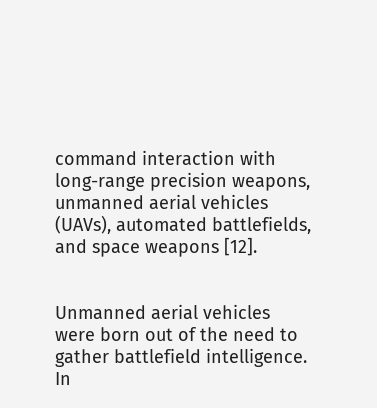command interaction with long-range precision weapons, unmanned aerial vehicles (UAVs), automated battlefields, and space weapons [12].


Unmanned aerial vehicles were born out of the need to gather battlefield intelligence. In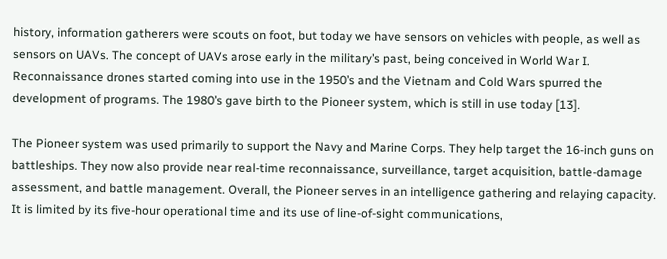history, information gatherers were scouts on foot, but today we have sensors on vehicles with people, as well as sensors on UAVs. The concept of UAVs arose early in the military’s past, being conceived in World War I. Reconnaissance drones started coming into use in the 1950’s and the Vietnam and Cold Wars spurred the development of programs. The 1980’s gave birth to the Pioneer system, which is still in use today [13].

The Pioneer system was used primarily to support the Navy and Marine Corps. They help target the 16-inch guns on battleships. They now also provide near real-time reconnaissance, surveillance, target acquisition, battle-damage assessment, and battle management. Overall, the Pioneer serves in an intelligence gathering and relaying capacity. It is limited by its five-hour operational time and its use of line-of-sight communications,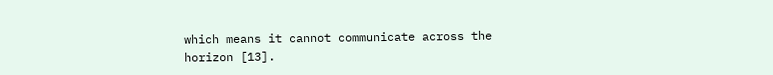which means it cannot communicate across the horizon [13].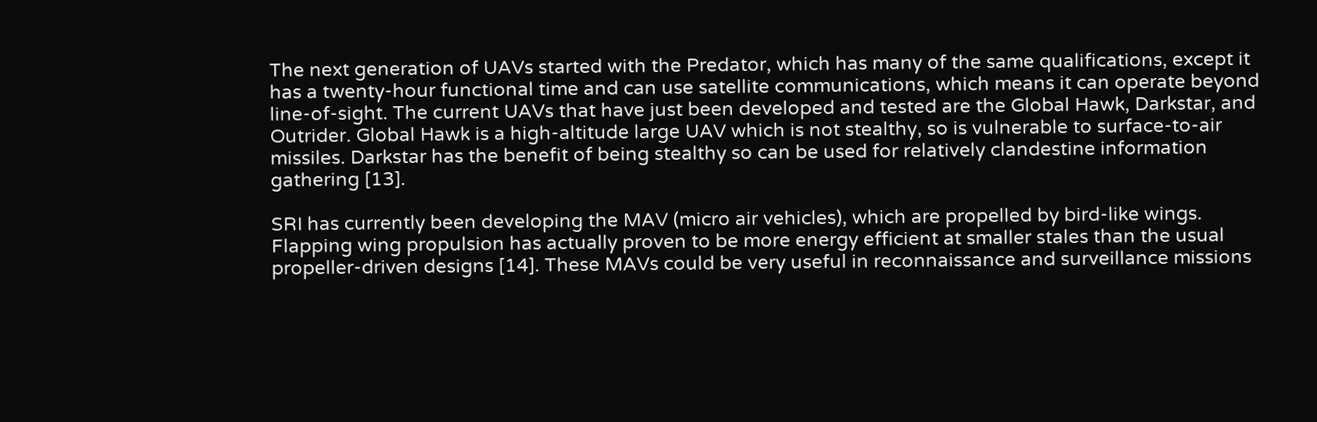The next generation of UAVs started with the Predator, which has many of the same qualifications, except it has a twenty-hour functional time and can use satellite communications, which means it can operate beyond line-of-sight. The current UAVs that have just been developed and tested are the Global Hawk, Darkstar, and Outrider. Global Hawk is a high-altitude large UAV which is not stealthy, so is vulnerable to surface-to-air missiles. Darkstar has the benefit of being stealthy so can be used for relatively clandestine information gathering [13].

SRI has currently been developing the MAV (micro air vehicles), which are propelled by bird-like wings. Flapping wing propulsion has actually proven to be more energy efficient at smaller stales than the usual propeller-driven designs [14]. These MAVs could be very useful in reconnaissance and surveillance missions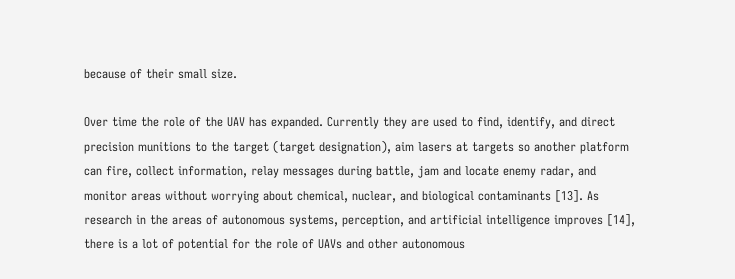because of their small size.

Over time the role of the UAV has expanded. Currently they are used to find, identify, and direct precision munitions to the target (target designation), aim lasers at targets so another platform can fire, collect information, relay messages during battle, jam and locate enemy radar, and monitor areas without worrying about chemical, nuclear, and biological contaminants [13]. As research in the areas of autonomous systems, perception, and artificial intelligence improves [14], there is a lot of potential for the role of UAVs and other autonomous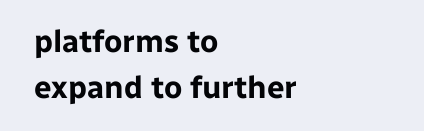platforms to expand to further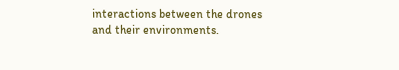interactions between the drones and their environments.